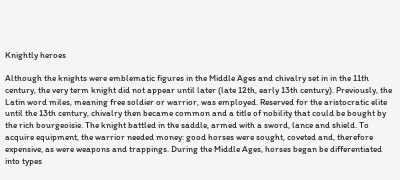Knightly heroes

Although the knights were emblematic figures in the Middle Ages and chivalry set in in the 11th century, the very term knight did not appear until later (late 12th, early 13th century). Previously, the Latin word miles, meaning free soldier or warrior, was employed. Reserved for the aristocratic elite until the 13th century, chivalry then became common and a title of nobility that could be bought by the rich bourgeoisie. The knight battled in the saddle, armed with a sword, lance and shield. To acquire equipment, the warrior needed money: good horses were sought, coveted and, therefore expensive, as were weapons and trappings. During the Middle Ages, horses began be differentiated into types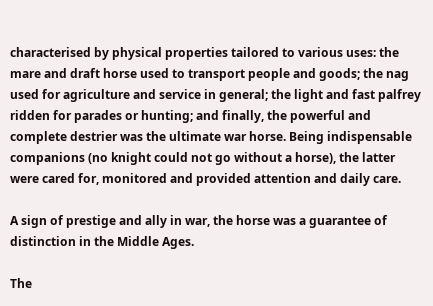characterised by physical properties tailored to various uses: the mare and draft horse used to transport people and goods; the nag used for agriculture and service in general; the light and fast palfrey ridden for parades or hunting; and finally, the powerful and complete destrier was the ultimate war horse. Being indispensable companions (no knight could not go without a horse), the latter were cared for, monitored and provided attention and daily care.

A sign of prestige and ally in war, the horse was a guarantee of distinction in the Middle Ages.

The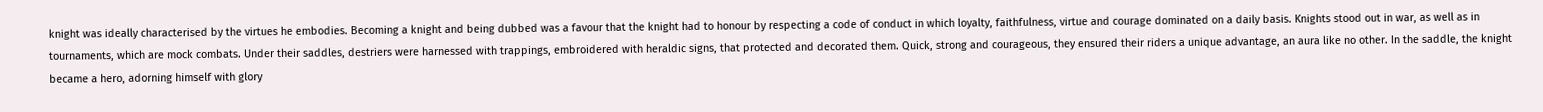knight was ideally characterised by the virtues he embodies. Becoming a knight and being dubbed was a favour that the knight had to honour by respecting a code of conduct in which loyalty, faithfulness, virtue and courage dominated on a daily basis. Knights stood out in war, as well as in tournaments, which are mock combats. Under their saddles, destriers were harnessed with trappings, embroidered with heraldic signs, that protected and decorated them. Quick, strong and courageous, they ensured their riders a unique advantage, an aura like no other. In the saddle, the knight became a hero, adorning himself with glory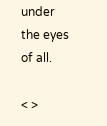under the eyes of all.

< >